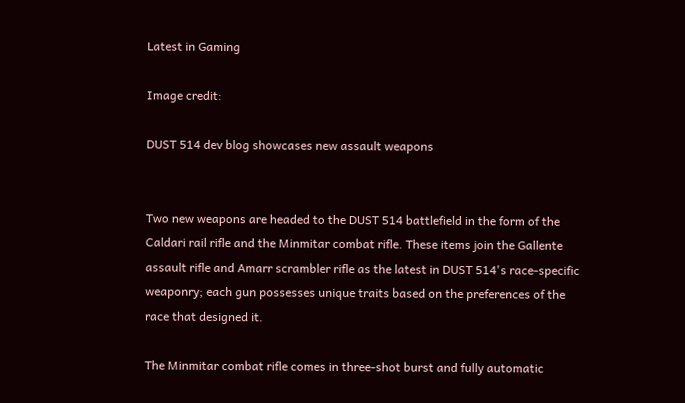Latest in Gaming

Image credit:

DUST 514 dev blog showcases new assault weapons


Two new weapons are headed to the DUST 514 battlefield in the form of the Caldari rail rifle and the Minmitar combat rifle. These items join the Gallente assault rifle and Amarr scrambler rifle as the latest in DUST 514's race-specific weaponry; each gun possesses unique traits based on the preferences of the race that designed it.

The Minmitar combat rifle comes in three-shot burst and fully automatic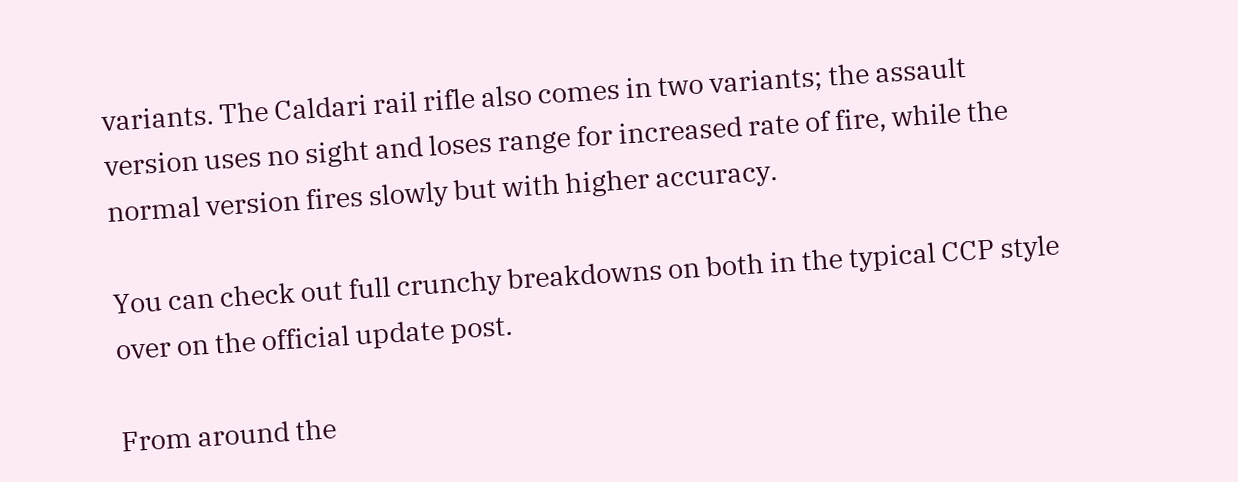variants. The Caldari rail rifle also comes in two variants; the assault version uses no sight and loses range for increased rate of fire, while the normal version fires slowly but with higher accuracy.

You can check out full crunchy breakdowns on both in the typical CCP style over on the official update post.

From around the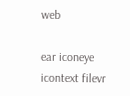web

ear iconeye icontext filevr